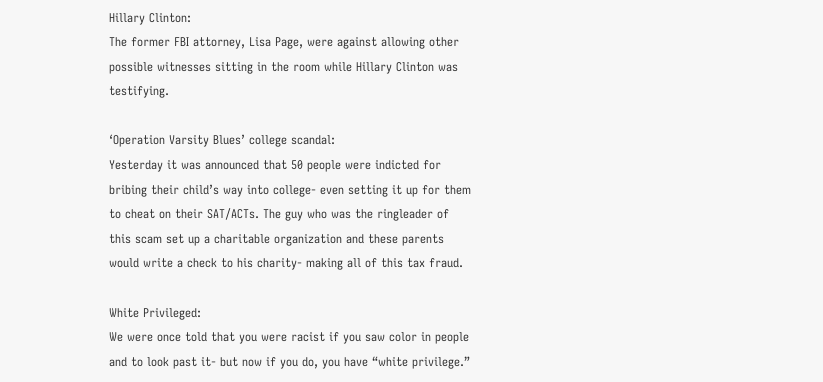Hillary Clinton:
The former FBI attorney, Lisa Page, were against allowing other possible witnesses sitting in the room while Hillary Clinton was testifying.

‘Operation Varsity Blues’ college scandal:
Yesterday it was announced that 50 people were indicted for bribing their child’s way into college- even setting it up for them to cheat on their SAT/ACTs. The guy who was the ringleader of this scam set up a charitable organization and these parents would write a check to his charity- making all of this tax fraud.

White Privileged:
We were once told that you were racist if you saw color in people and to look past it- but now if you do, you have “white privilege.”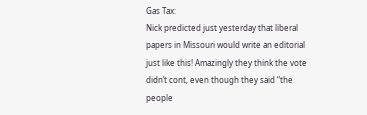Gas Tax:
Nick predicted just yesterday that liberal papers in Missouri would write an editorial just like this! Amazingly they think the vote didn’t cont, even though they said “the people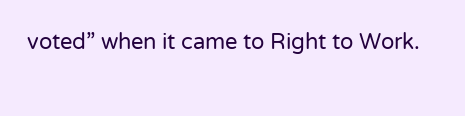voted” when it came to Right to Work.